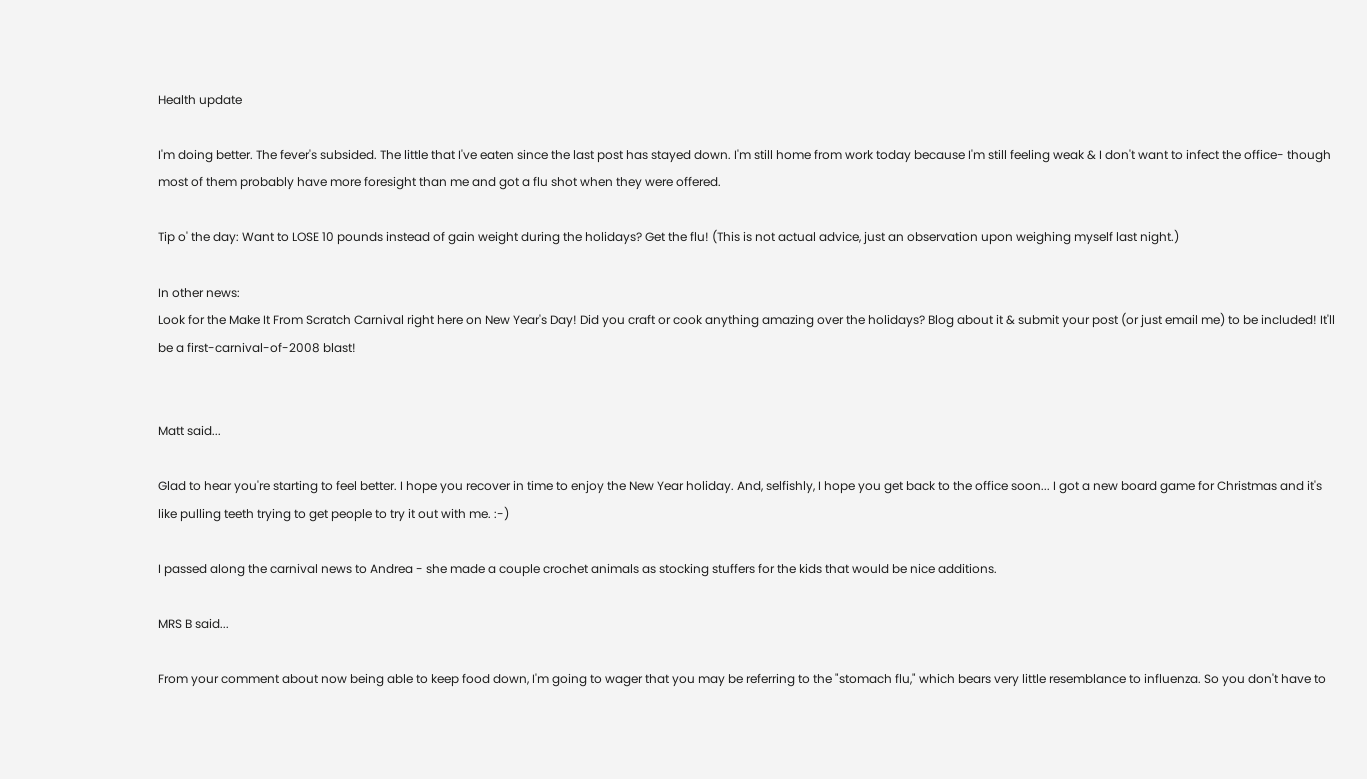Health update

I'm doing better. The fever's subsided. The little that I've eaten since the last post has stayed down. I'm still home from work today because I'm still feeling weak & I don't want to infect the office- though most of them probably have more foresight than me and got a flu shot when they were offered.

Tip o' the day: Want to LOSE 10 pounds instead of gain weight during the holidays? Get the flu! (This is not actual advice, just an observation upon weighing myself last night.)

In other news:
Look for the Make It From Scratch Carnival right here on New Year's Day! Did you craft or cook anything amazing over the holidays? Blog about it & submit your post (or just email me) to be included! It'll be a first-carnival-of-2008 blast!


Matt said...

Glad to hear you're starting to feel better. I hope you recover in time to enjoy the New Year holiday. And, selfishly, I hope you get back to the office soon... I got a new board game for Christmas and it's like pulling teeth trying to get people to try it out with me. :-)

I passed along the carnival news to Andrea - she made a couple crochet animals as stocking stuffers for the kids that would be nice additions.

MRS B said...

From your comment about now being able to keep food down, I'm going to wager that you may be referring to the "stomach flu," which bears very little resemblance to influenza. So you don't have to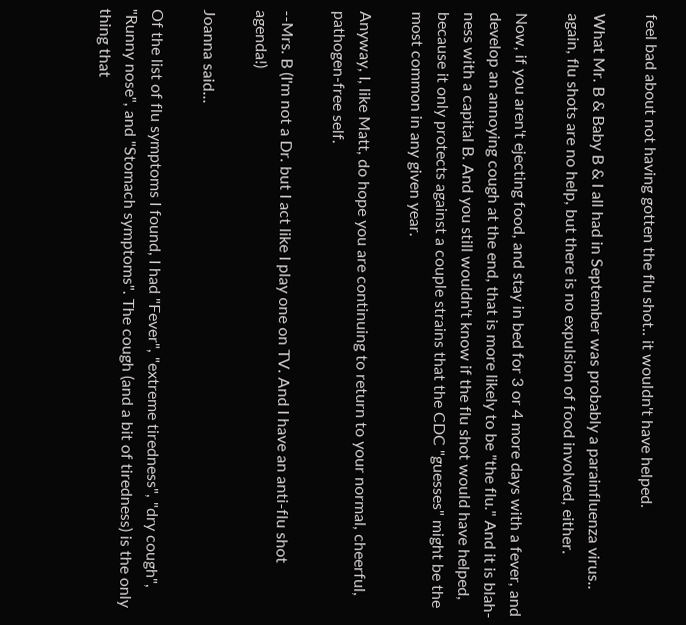feel bad about not having gotten the flu shot.. it wouldn't have helped.

What Mr. B & Baby B & I all had in September was probably a parainfluenza virus.. again, flu shots are no help, but there is no expulsion of food involved, either.

Now, if you aren't ejecting food, and stay in bed for 3 or 4 more days with a fever, and develop an annoying cough at the end, that is more likely to be "the flu." And it is blah-ness with a capital B. And you still wouldn't know if the flu shot would have helped, because it only protects against a couple strains that the CDC "guesses" might be the most common in any given year.

Anyway, I, like Matt, do hope you are continuing to return to your normal, cheerful, pathogen-free self.

--Mrs. B (I'm not a Dr. but I act like I play one on TV. And I have an anti-flu shot agenda!)

Joanna said...

Of the list of flu symptoms I found, I had "Fever", "extreme tiredness", "dry cough", "Runny nose", and "Stomach symptoms". The cough (and a bit of tiredness) is the only thing that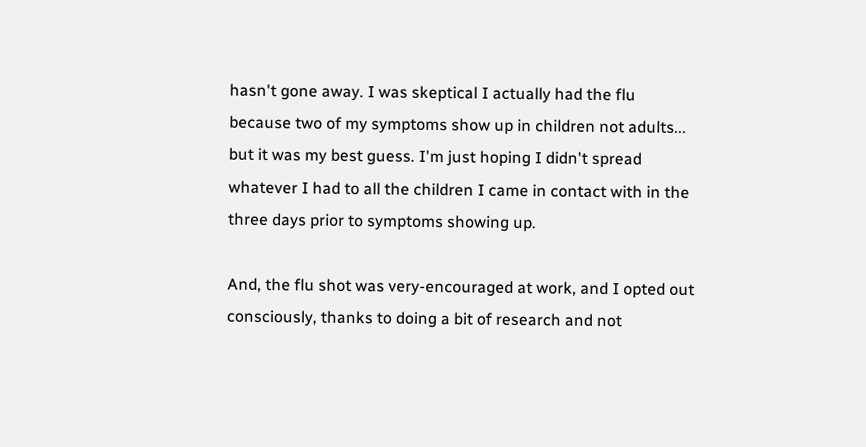hasn't gone away. I was skeptical I actually had the flu because two of my symptoms show up in children not adults... but it was my best guess. I'm just hoping I didn't spread whatever I had to all the children I came in contact with in the three days prior to symptoms showing up.

And, the flu shot was very-encouraged at work, and I opted out consciously, thanks to doing a bit of research and not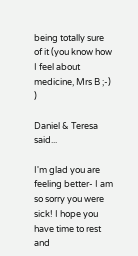being totally sure of it (you know how I feel about medicine, Mrs B ;-) )

Daniel & Teresa said...

I'm glad you are feeling better- I am so sorry you were sick! I hope you have time to rest and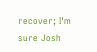recover; I'm sure Josh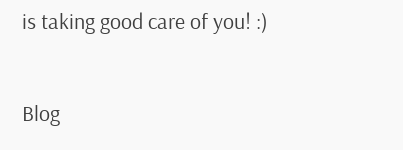is taking good care of you! :)


Blog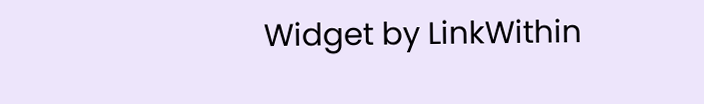Widget by LinkWithin